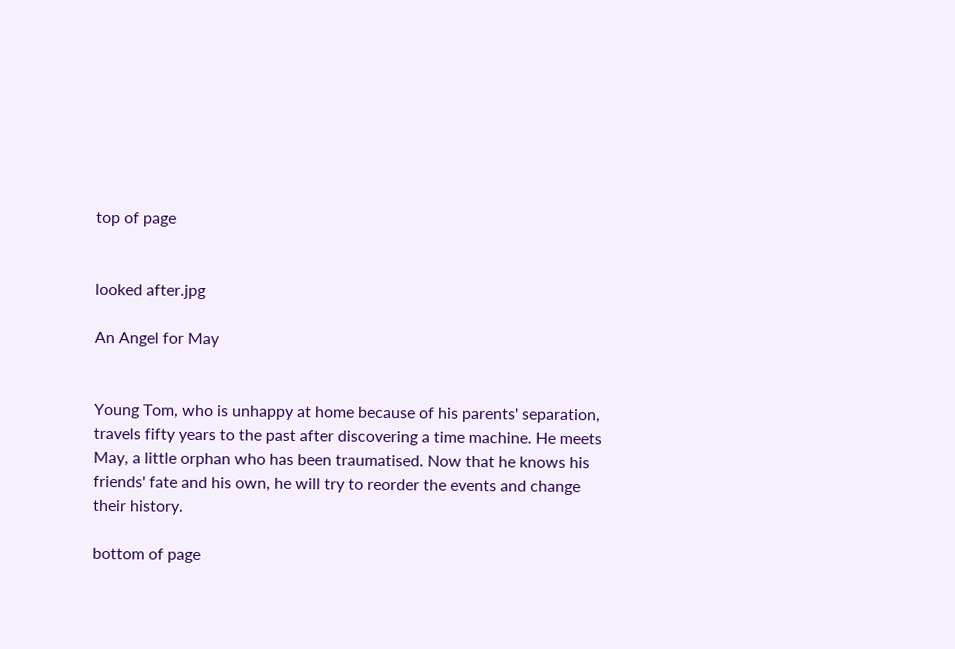top of page


looked after.jpg

An Angel for May


Young Tom, who is unhappy at home because of his parents' separation, travels fifty years to the past after discovering a time machine. He meets May, a little orphan who has been traumatised. Now that he knows his friends' fate and his own, he will try to reorder the events and change their history.

bottom of page